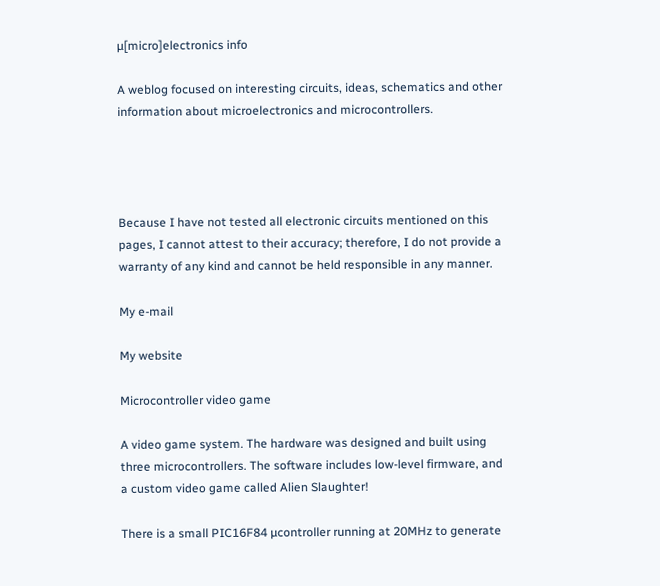µ[micro]electronics info

A weblog focused on interesting circuits, ideas, schematics and other information about microelectronics and microcontrollers.




Because I have not tested all electronic circuits mentioned on this pages, I cannot attest to their accuracy; therefore, I do not provide a warranty of any kind and cannot be held responsible in any manner.

My e-mail

My website

Microcontroller video game

A video game system. The hardware was designed and built using three microcontrollers. The software includes low-level firmware, and a custom video game called Alien Slaughter!

There is a small PIC16F84 µcontroller running at 20MHz to generate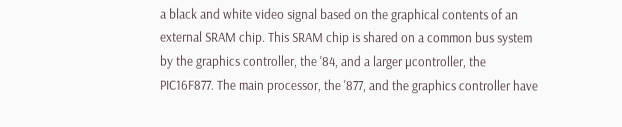a black and white video signal based on the graphical contents of an external SRAM chip. This SRAM chip is shared on a common bus system by the graphics controller, the '84, and a larger µcontroller, the PIC16F877. The main processor, the '877, and the graphics controller have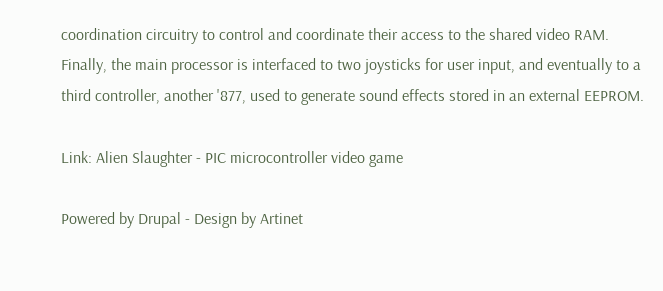coordination circuitry to control and coordinate their access to the shared video RAM. Finally, the main processor is interfaced to two joysticks for user input, and eventually to a third controller, another '877, used to generate sound effects stored in an external EEPROM.

Link: Alien Slaughter - PIC microcontroller video game

Powered by Drupal - Design by Artinet